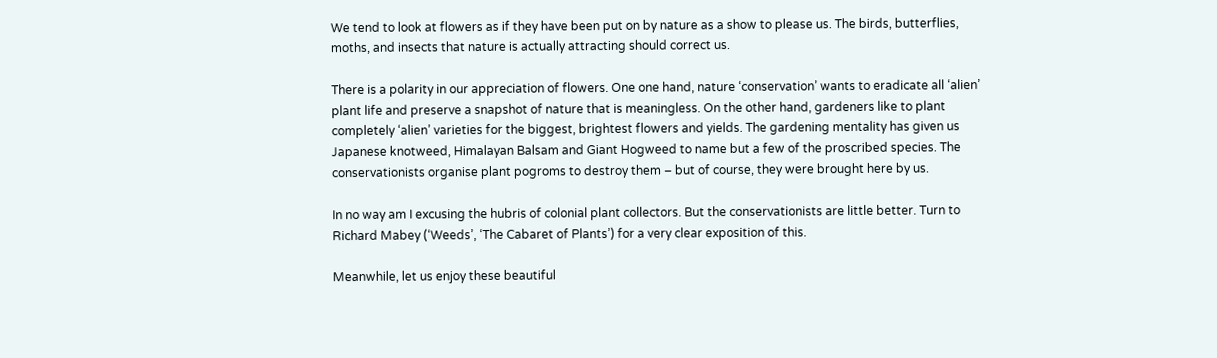We tend to look at flowers as if they have been put on by nature as a show to please us. The birds, butterflies, moths, and insects that nature is actually attracting should correct us.

There is a polarity in our appreciation of flowers. One one hand, nature ‘conservation’ wants to eradicate all ‘alien’ plant life and preserve a snapshot of nature that is meaningless. On the other hand, gardeners like to plant completely ‘alien’ varieties for the biggest, brightest flowers and yields. The gardening mentality has given us Japanese knotweed, Himalayan Balsam and Giant Hogweed to name but a few of the proscribed species. The conservationists organise plant pogroms to destroy them – but of course, they were brought here by us.

In no way am I excusing the hubris of colonial plant collectors. But the conservationists are little better. Turn to Richard Mabey (‘Weeds’, ‘The Cabaret of Plants’) for a very clear exposition of this.

Meanwhile, let us enjoy these beautiful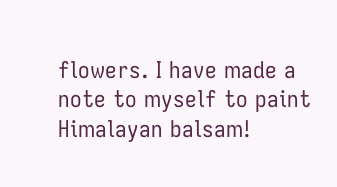flowers. I have made a note to myself to paint Himalayan balsam!